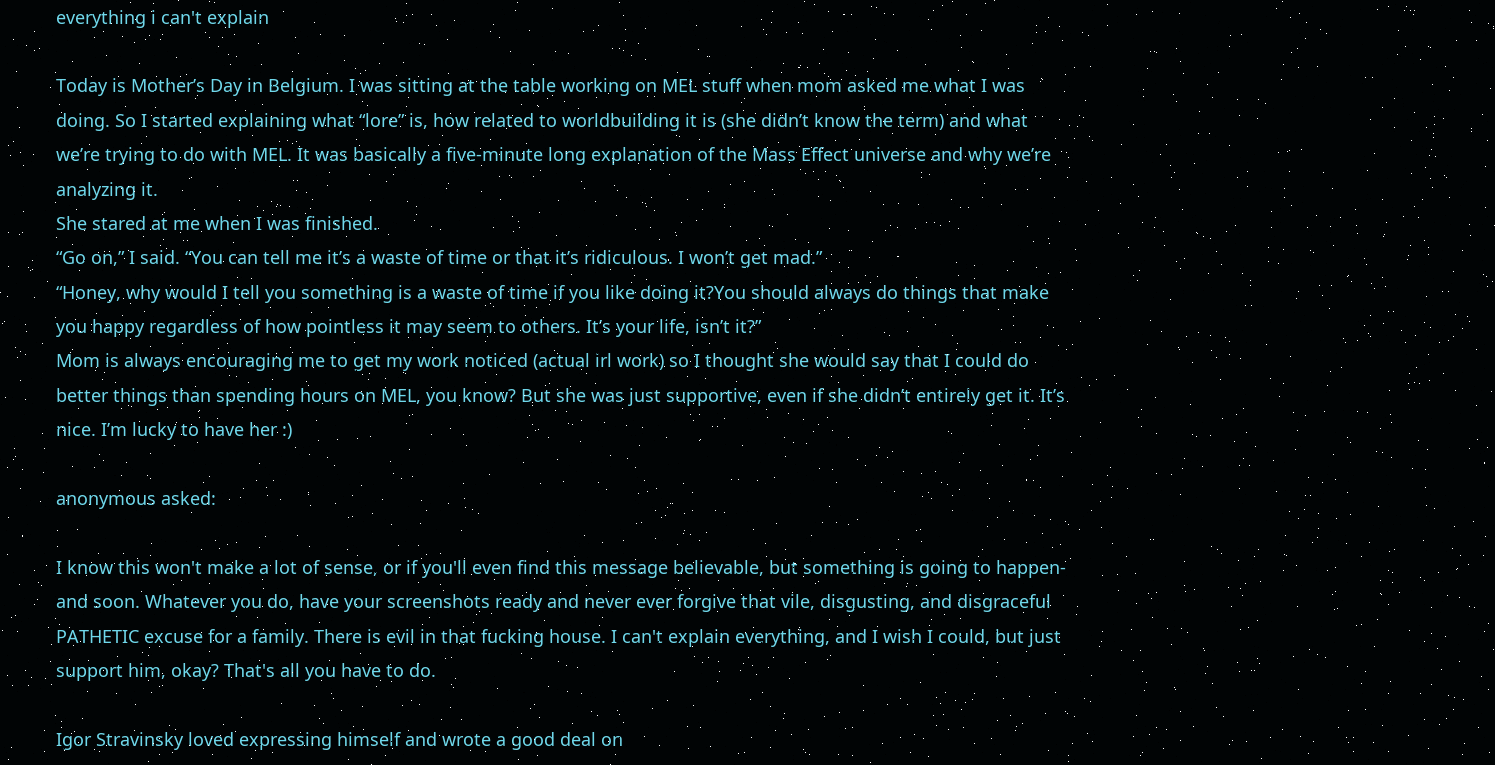everything i can't explain

Today is Mother’s Day in Belgium. I was sitting at the table working on MEL stuff when mom asked me what I was doing. So I started explaining what “lore” is, how related to worldbuilding it is (she didn’t know the term) and what we’re trying to do with MEL. It was basically a five-minute long explanation of the Mass Effect universe and why we’re analyzing it.
She stared at me when I was finished.
“Go on,” I said. “You can tell me it’s a waste of time or that it’s ridiculous. I won’t get mad.”
“Honey, why would I tell you something is a waste of time if you like doing it?You should always do things that make you happy regardless of how pointless it may seem to others. It’s your life, isn’t it?”
Mom is always encouraging me to get my work noticed (actual irl work) so I thought she would say that I could do better things than spending hours on MEL, you know? But she was just supportive, even if she didn’t entirely get it. It’s nice. I’m lucky to have her :)

anonymous asked:

I know this won't make a lot of sense, or if you'll even find this message believable, but something is going to happen-and soon. Whatever you do, have your screenshots ready and never ever forgive that vile, disgusting, and disgraceful PATHETIC excuse for a family. There is evil in that fucking house. I can't explain everything, and I wish I could, but just support him, okay? That's all you have to do.

Igor Stravinsky loved expressing himself and wrote a good deal on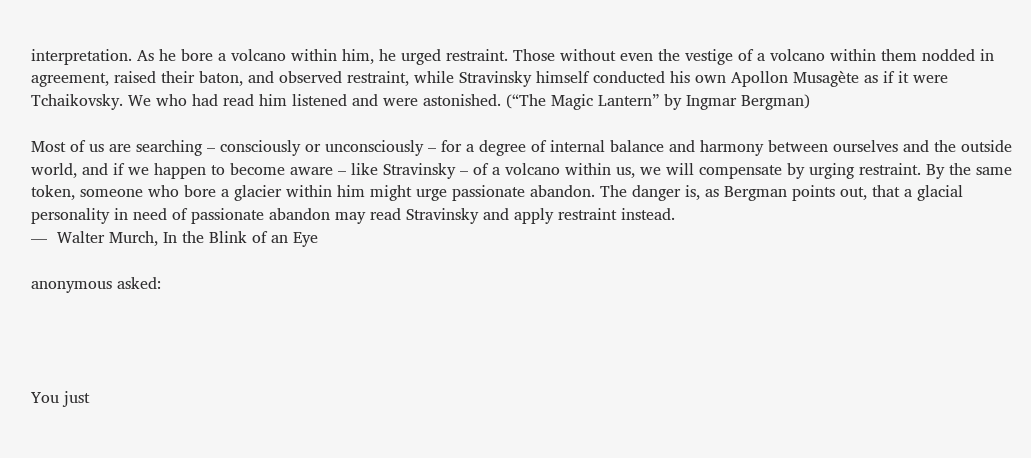interpretation. As he bore a volcano within him, he urged restraint. Those without even the vestige of a volcano within them nodded in agreement, raised their baton, and observed restraint, while Stravinsky himself conducted his own Apollon Musagète as if it were Tchaikovsky. We who had read him listened and were astonished. (“The Magic Lantern” by Ingmar Bergman)

Most of us are searching – consciously or unconsciously – for a degree of internal balance and harmony between ourselves and the outside world, and if we happen to become aware – like Stravinsky – of a volcano within us, we will compensate by urging restraint. By the same token, someone who bore a glacier within him might urge passionate abandon. The danger is, as Bergman points out, that a glacial personality in need of passionate abandon may read Stravinsky and apply restraint instead.
—  Walter Murch, In the Blink of an Eye

anonymous asked:




You just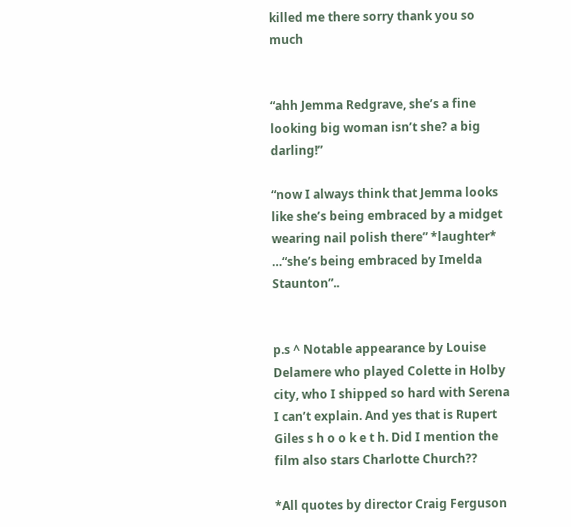killed me there sorry thank you so much


“ahh Jemma Redgrave, she’s a fine looking big woman isn’t she? a big darling!”

“now I always think that Jemma looks like she’s being embraced by a midget wearing nail polish there” *laughter* …“she’s being embraced by Imelda Staunton”..


p.s ^ Notable appearance by Louise Delamere who played Colette in Holby city, who I shipped so hard with Serena I can’t explain. And yes that is Rupert Giles s h o o k e t h. Did I mention the film also stars Charlotte Church??

*All quotes by director Craig Ferguson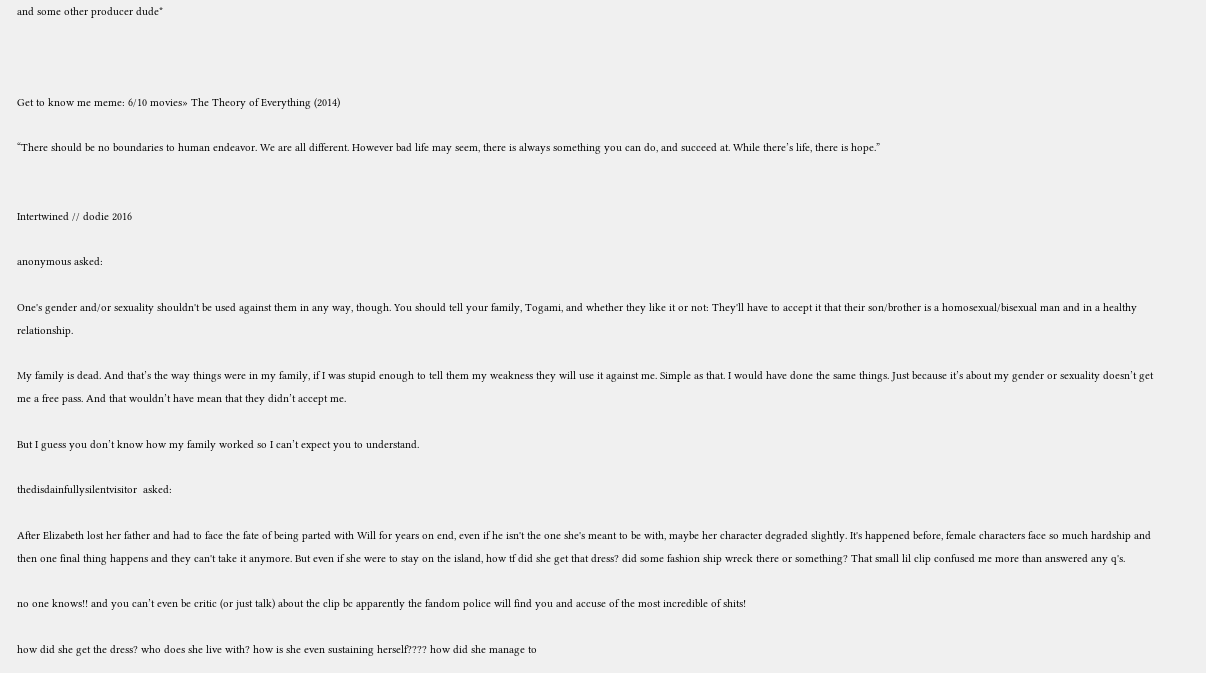and some other producer dude*



Get to know me meme: 6/10 movies» The Theory of Everything (2014)

“There should be no boundaries to human endeavor. We are all different. However bad life may seem, there is always something you can do, and succeed at. While there’s life, there is hope.”


Intertwined // dodie 2016

anonymous asked:

One's gender and/or sexuality shouldn't be used against them in any way, though. You should tell your family, Togami, and whether they like it or not: They'll have to accept it that their son/brother is a homosexual/bisexual man and in a healthy relationship.

My family is dead. And that’s the way things were in my family, if I was stupid enough to tell them my weakness they will use it against me. Simple as that. I would have done the same things. Just because it’s about my gender or sexuality doesn’t get me a free pass. And that wouldn’t have mean that they didn’t accept me.

But I guess you don’t know how my family worked so I can’t expect you to understand.

thedisdainfullysilentvisitor  asked:

After Elizabeth lost her father and had to face the fate of being parted with Will for years on end, even if he isn't the one she's meant to be with, maybe her character degraded slightly. It's happened before, female characters face so much hardship and then one final thing happens and they can't take it anymore. But even if she were to stay on the island, how tf did she get that dress? did some fashion ship wreck there or something? That small lil clip confused me more than answered any q's.

no one knows!! and you can’t even be critic (or just talk) about the clip bc apparently the fandom police will find you and accuse of the most incredible of shits!

how did she get the dress? who does she live with? how is she even sustaining herself???? how did she manage to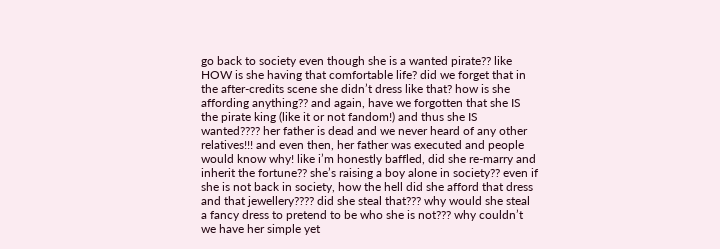go back to society even though she is a wanted pirate?? like HOW is she having that comfortable life? did we forget that in the after-credits scene she didn’t dress like that? how is she affording anything?? and again, have we forgotten that she IS the pirate king (like it or not fandom!) and thus she IS wanted???? her father is dead and we never heard of any other relatives!!! and even then, her father was executed and people would know why! like i’m honestly baffled, did she re-marry and inherit the fortune?? she’s raising a boy alone in society?? even if she is not back in society, how the hell did she afford that dress and that jewellery???? did she steal that??? why would she steal a fancy dress to pretend to be who she is not??? why couldn’t we have her simple yet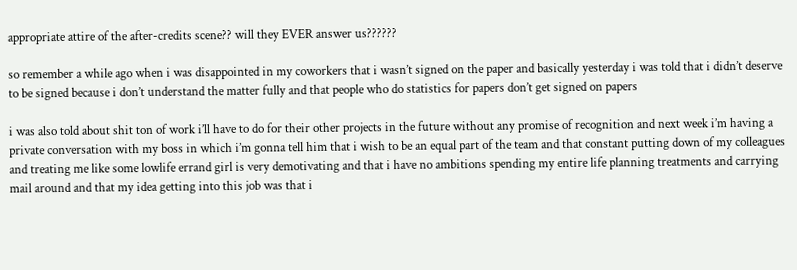appropriate attire of the after-credits scene?? will they EVER answer us??????

so remember a while ago when i was disappointed in my coworkers that i wasn’t signed on the paper and basically yesterday i was told that i didn’t deserve to be signed because i don’t understand the matter fully and that people who do statistics for papers don’t get signed on papers

i was also told about shit ton of work i’ll have to do for their other projects in the future without any promise of recognition and next week i’m having a private conversation with my boss in which i’m gonna tell him that i wish to be an equal part of the team and that constant putting down of my colleagues and treating me like some lowlife errand girl is very demotivating and that i have no ambitions spending my entire life planning treatments and carrying mail around and that my idea getting into this job was that i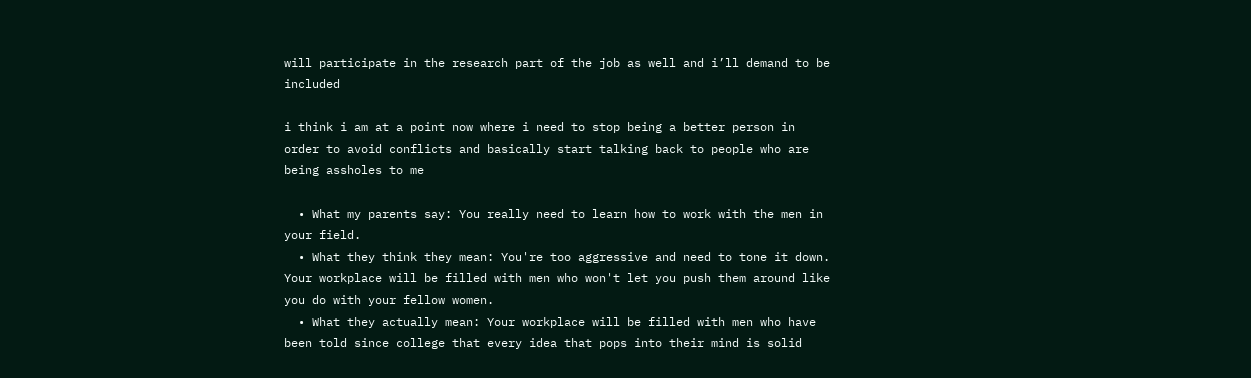will participate in the research part of the job as well and i’ll demand to be included

i think i am at a point now where i need to stop being a better person in order to avoid conflicts and basically start talking back to people who are being assholes to me

  • What my parents say: You really need to learn how to work with the men in your field.
  • What they think they mean: You're too aggressive and need to tone it down. Your workplace will be filled with men who won't let you push them around like you do with your fellow women.
  • What they actually mean: Your workplace will be filled with men who have been told since college that every idea that pops into their mind is solid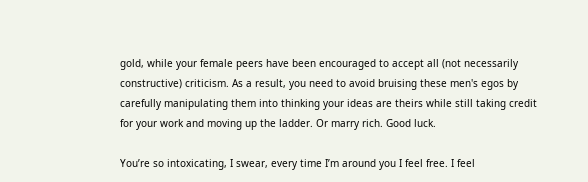gold, while your female peers have been encouraged to accept all (not necessarily constructive) criticism. As a result, you need to avoid bruising these men's egos by carefully manipulating them into thinking your ideas are theirs while still taking credit for your work and moving up the ladder. Or marry rich. Good luck.

You’re so intoxicating, I swear, every time I’m around you I feel free. I feel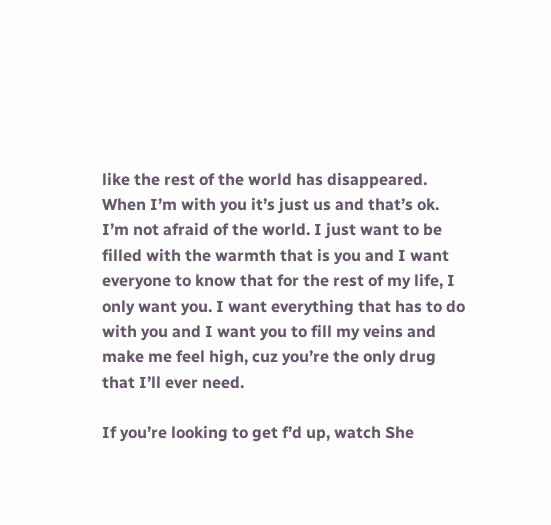like the rest of the world has disappeared. When I’m with you it’s just us and that’s ok. I’m not afraid of the world. I just want to be filled with the warmth that is you and I want everyone to know that for the rest of my life, I only want you. I want everything that has to do with you and I want you to fill my veins and make me feel high, cuz you’re the only drug that I’ll ever need.

If you’re looking to get f’d up, watch She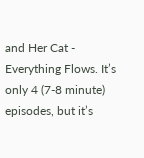and Her Cat - Everything Flows. It’s only 4 (7-8 minute) episodes, but it’s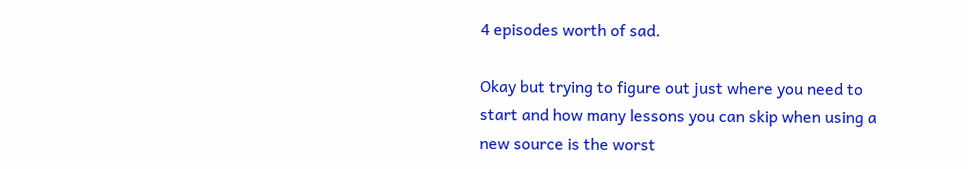4 episodes worth of sad.

Okay but trying to figure out just where you need to start and how many lessons you can skip when using a new source is the worst